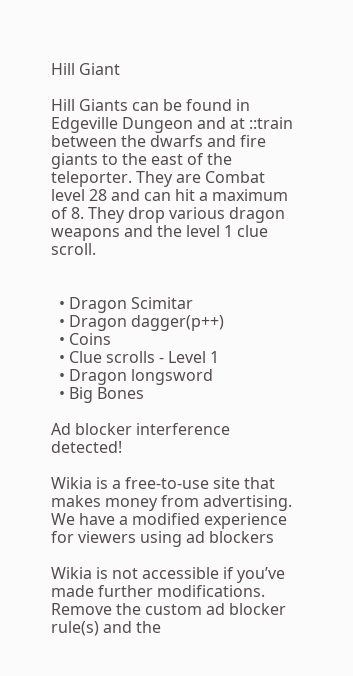Hill Giant

Hill Giants can be found in Edgeville Dungeon and at ::train between the dwarfs and fire giants to the east of the teleporter. They are Combat level 28 and can hit a maximum of 8. They drop various dragon weapons and the level 1 clue scroll.


  • Dragon Scimitar
  • Dragon dagger(p++)
  • Coins
  • Clue scrolls - Level 1
  • Dragon longsword
  • Big Bones

Ad blocker interference detected!

Wikia is a free-to-use site that makes money from advertising. We have a modified experience for viewers using ad blockers

Wikia is not accessible if you’ve made further modifications. Remove the custom ad blocker rule(s) and the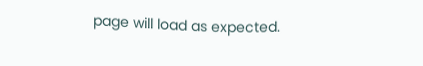page will load as expected.